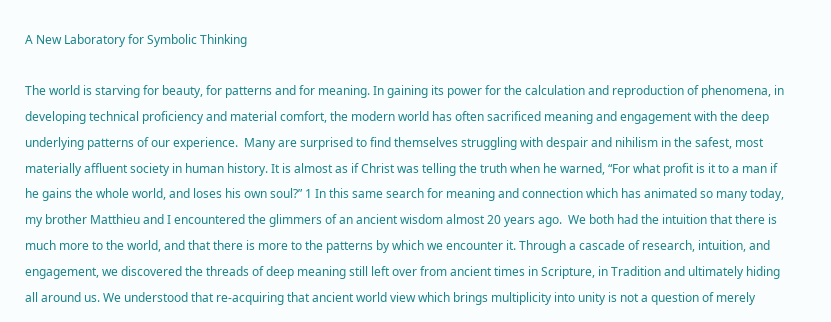A New Laboratory for Symbolic Thinking

The world is starving for beauty, for patterns and for meaning. In gaining its power for the calculation and reproduction of phenomena, in developing technical proficiency and material comfort, the modern world has often sacrificed meaning and engagement with the deep underlying patterns of our experience.  Many are surprised to find themselves struggling with despair and nihilism in the safest, most materially affluent society in human history. It is almost as if Christ was telling the truth when he warned, “For what profit is it to a man if he gains the whole world, and loses his own soul?” 1 In this same search for meaning and connection which has animated so many today, my brother Matthieu and I encountered the glimmers of an ancient wisdom almost 20 years ago.  We both had the intuition that there is much more to the world, and that there is more to the patterns by which we encounter it. Through a cascade of research, intuition, and engagement, we discovered the threads of deep meaning still left over from ancient times in Scripture, in Tradition and ultimately hiding all around us. We understood that re-acquiring that ancient world view which brings multiplicity into unity is not a question of merely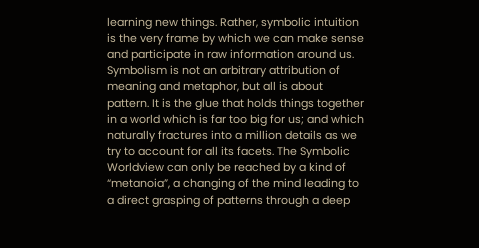learning new things. Rather, symbolic intuition is the very frame by which we can make sense and participate in raw information around us. Symbolism is not an arbitrary attribution of meaning and metaphor, but all is about pattern. It is the glue that holds things together in a world which is far too big for us; and which naturally fractures into a million details as we try to account for all its facets. The Symbolic Worldview can only be reached by a kind of “metanoia”, a changing of the mind leading to a direct grasping of patterns through a deep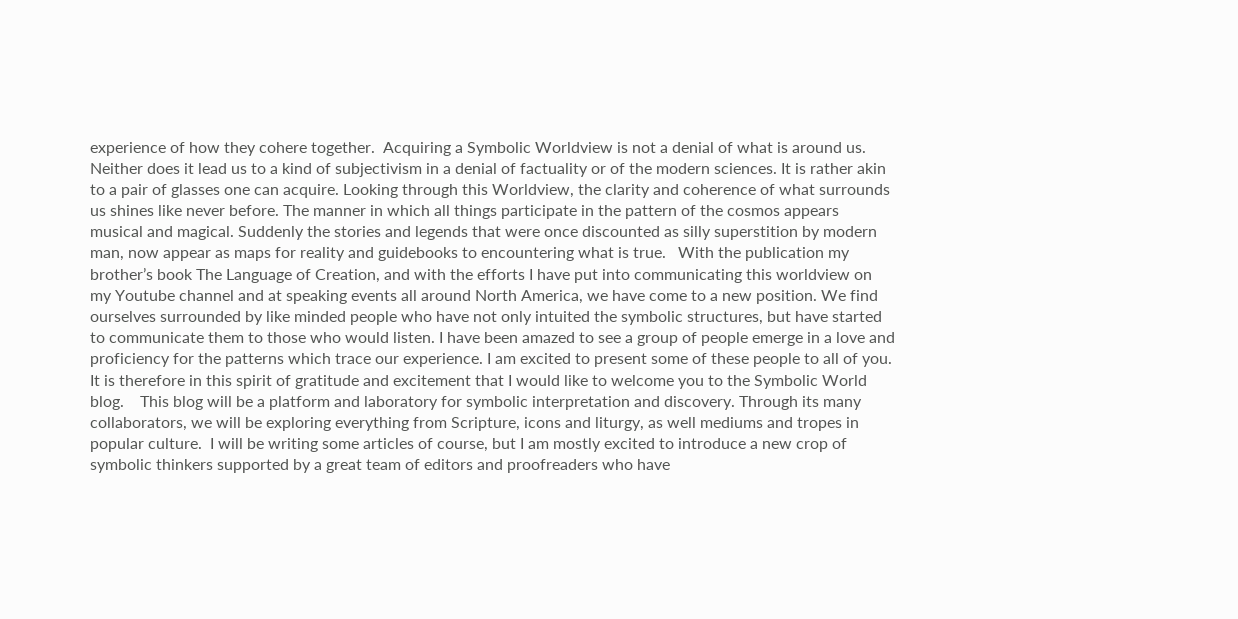experience of how they cohere together.  Acquiring a Symbolic Worldview is not a denial of what is around us. Neither does it lead us to a kind of subjectivism in a denial of factuality or of the modern sciences. It is rather akin to a pair of glasses one can acquire. Looking through this Worldview, the clarity and coherence of what surrounds us shines like never before. The manner in which all things participate in the pattern of the cosmos appears musical and magical. Suddenly the stories and legends that were once discounted as silly superstition by modern man, now appear as maps for reality and guidebooks to encountering what is true.   With the publication my brother’s book The Language of Creation, and with the efforts I have put into communicating this worldview on my Youtube channel and at speaking events all around North America, we have come to a new position. We find ourselves surrounded by like minded people who have not only intuited the symbolic structures, but have started to communicate them to those who would listen. I have been amazed to see a group of people emerge in a love and proficiency for the patterns which trace our experience. I am excited to present some of these people to all of you.  It is therefore in this spirit of gratitude and excitement that I would like to welcome you to the Symbolic World blog.    This blog will be a platform and laboratory for symbolic interpretation and discovery. Through its many collaborators, we will be exploring everything from Scripture, icons and liturgy, as well mediums and tropes in popular culture.  I will be writing some articles of course, but I am mostly excited to introduce a new crop of symbolic thinkers supported by a great team of editors and proofreaders who have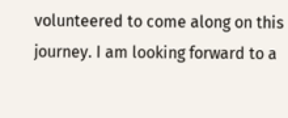volunteered to come along on this journey. I am looking forward to a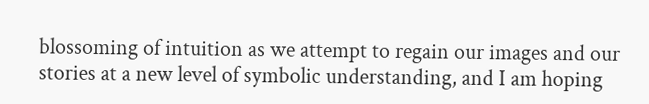blossoming of intuition as we attempt to regain our images and our stories at a new level of symbolic understanding, and I am hoping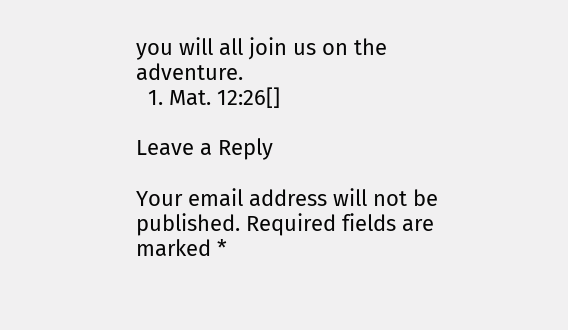you will all join us on the adventure.
  1. Mat. 12:26[]

Leave a Reply

Your email address will not be published. Required fields are marked *